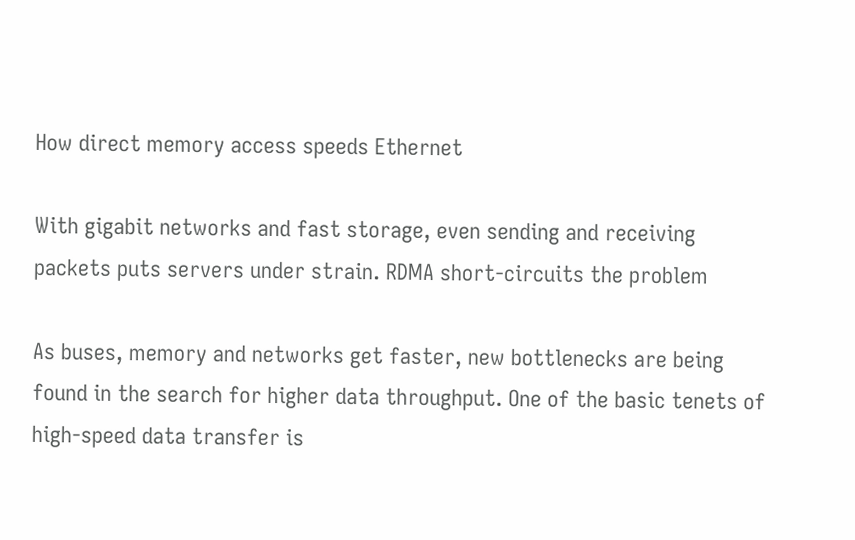How direct memory access speeds Ethernet

With gigabit networks and fast storage, even sending and receiving packets puts servers under strain. RDMA short-circuits the problem

As buses, memory and networks get faster, new bottlenecks are being found in the search for higher data throughput. One of the basic tenets of high-speed data transfer is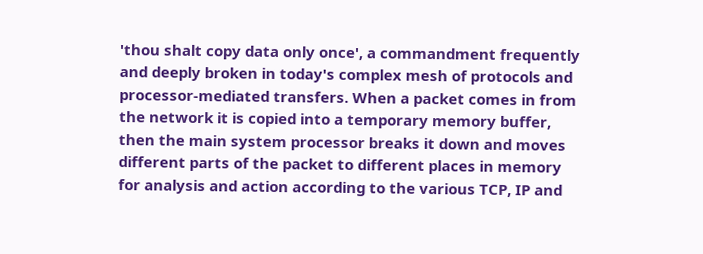'thou shalt copy data only once', a commandment frequently and deeply broken in today's complex mesh of protocols and processor-mediated transfers. When a packet comes in from the network it is copied into a temporary memory buffer, then the main system processor breaks it down and moves different parts of the packet to different places in memory for analysis and action according to the various TCP, IP and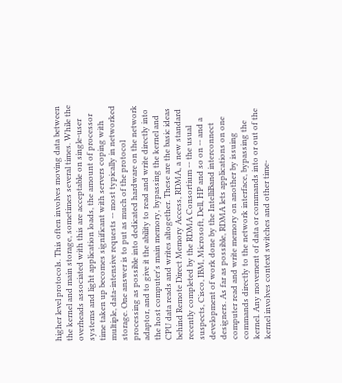higher level protocols. This often involves moving data between the kernel and main storage, sometimes several times. While the overheads associated with this are acceptable on single-user systems and light application loads, the amount of processor time taken up becomes significant with servers coping with multiple, data-intensive requests -- most typically in networked storage. One answer is to put as much of the protocol processing as possible into dedicated hardware on the network adaptor, and to give it the ability to read and write directly into the host computer's main memory, bypassing the kernel and CPU data reads and writes altogether. These are the basic ideas behind Remote Direct Memory Access, RDMA, a new standard recently completed by the RDMA Consortium -- the usual suspects, Cisco, IBM, Microsoft, Dell, HP and so on -- and a development of work done by the IntelliBand interconnect designers. As far as possible, RDMA lets applications on one computer read and write memory on another by issuing commands directly to the network interface, bypassing the kernel. Any movement of data or commands into or out of the kernel involves context switches and other time-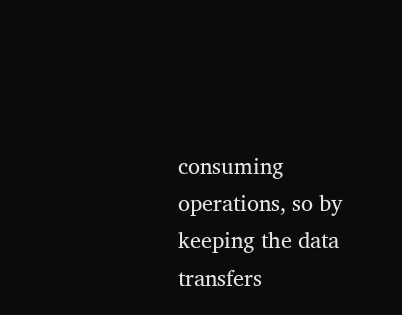consuming operations, so by keeping the data transfers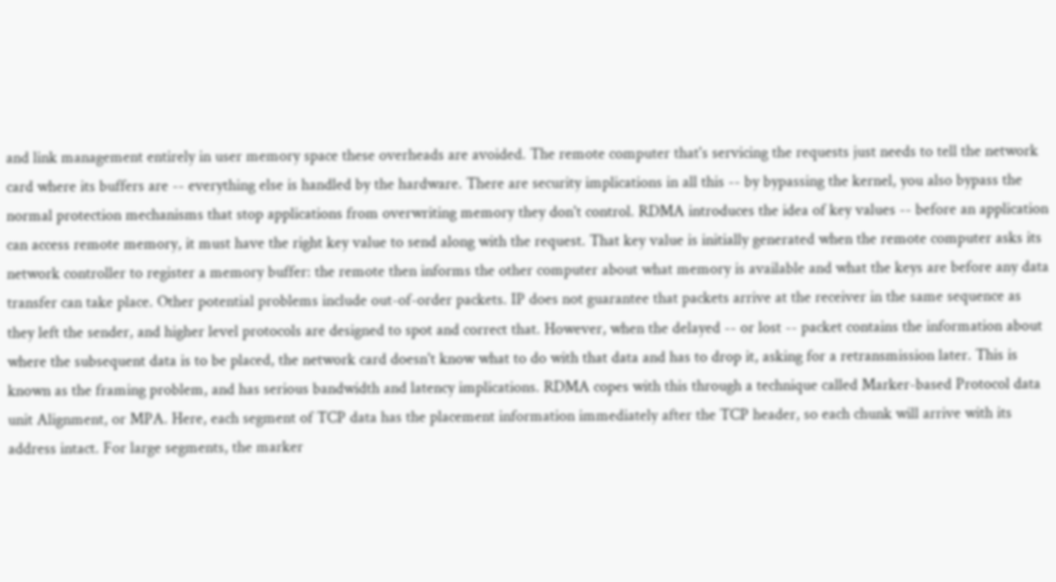and link management entirely in user memory space these overheads are avoided. The remote computer that's servicing the requests just needs to tell the network card where its buffers are -- everything else is handled by the hardware. There are security implications in all this -- by bypassing the kernel, you also bypass the normal protection mechanisms that stop applications from overwriting memory they don't control. RDMA introduces the idea of key values -- before an application can access remote memory, it must have the right key value to send along with the request. That key value is initially generated when the remote computer asks its network controller to register a memory buffer: the remote then informs the other computer about what memory is available and what the keys are before any data transfer can take place. Other potential problems include out-of-order packets. IP does not guarantee that packets arrive at the receiver in the same sequence as they left the sender, and higher level protocols are designed to spot and correct that. However, when the delayed -- or lost -- packet contains the information about where the subsequent data is to be placed, the network card doesn't know what to do with that data and has to drop it, asking for a retransmission later. This is known as the framing problem, and has serious bandwidth and latency implications. RDMA copes with this through a technique called Marker-based Protocol data unit Alignment, or MPA. Here, each segment of TCP data has the placement information immediately after the TCP header, so each chunk will arrive with its address intact. For large segments, the marker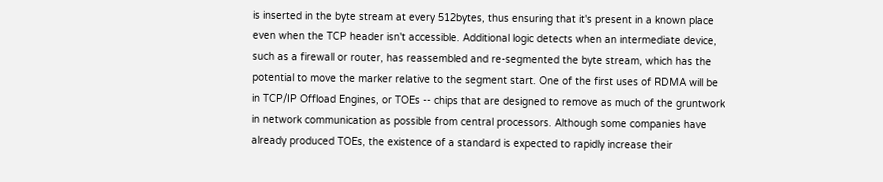is inserted in the byte stream at every 512bytes, thus ensuring that it's present in a known place even when the TCP header isn't accessible. Additional logic detects when an intermediate device, such as a firewall or router, has reassembled and re-segmented the byte stream, which has the potential to move the marker relative to the segment start. One of the first uses of RDMA will be in TCP/IP Offload Engines, or TOEs -- chips that are designed to remove as much of the gruntwork in network communication as possible from central processors. Although some companies have already produced TOEs, the existence of a standard is expected to rapidly increase their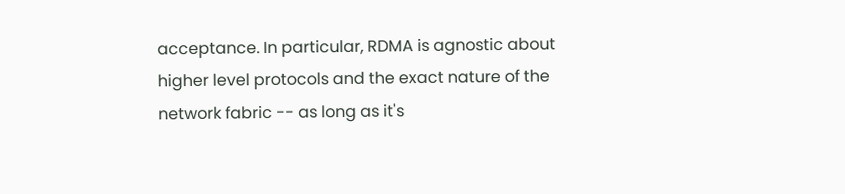acceptance. In particular, RDMA is agnostic about higher level protocols and the exact nature of the network fabric -- as long as it's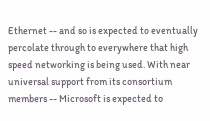Ethernet -- and so is expected to eventually percolate through to everywhere that high speed networking is being used. With near universal support from its consortium members -- Microsoft is expected to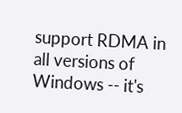support RDMA in all versions of Windows -- it's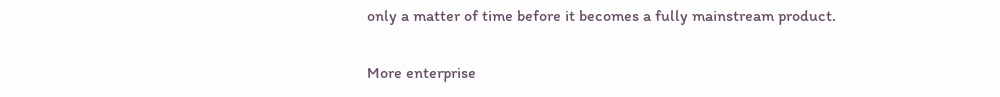only a matter of time before it becomes a fully mainstream product.

More enterprise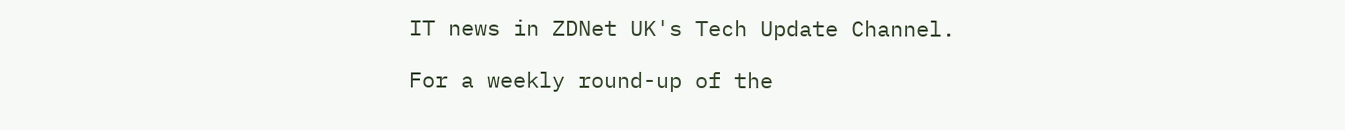IT news in ZDNet UK's Tech Update Channel.

For a weekly round-up of the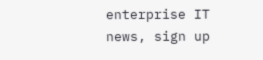enterprise IT news, sign up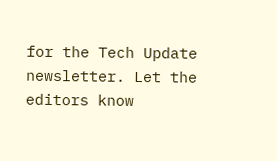for the Tech Update newsletter. Let the editors know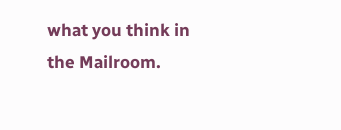what you think in the Mailroom.